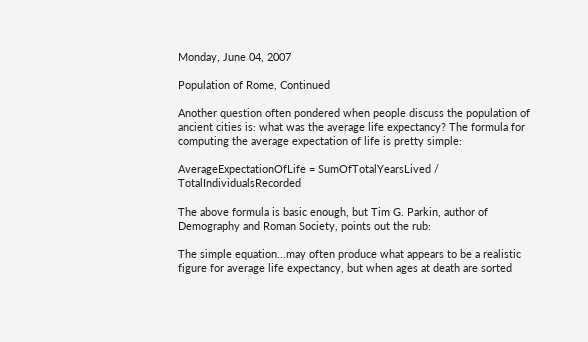Monday, June 04, 2007

Population of Rome, Continued

Another question often pondered when people discuss the population of ancient cities is: what was the average life expectancy? The formula for computing the average expectation of life is pretty simple:

AverageExpectationOfLife = SumOfTotalYearsLived / TotalIndividualsRecorded

The above formula is basic enough, but Tim G. Parkin, author of Demography and Roman Society, points out the rub:

The simple equation...may often produce what appears to be a realistic figure for average life expectancy, but when ages at death are sorted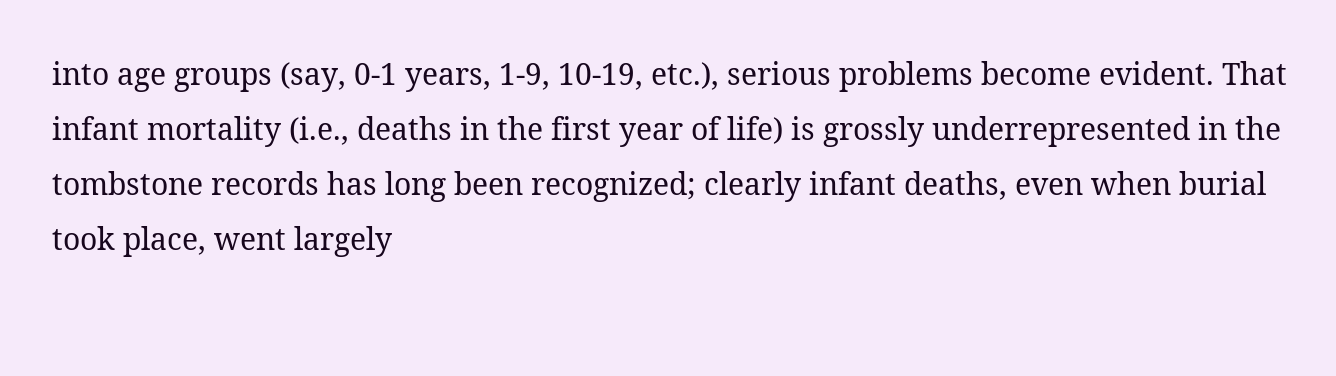into age groups (say, 0-1 years, 1-9, 10-19, etc.), serious problems become evident. That infant mortality (i.e., deaths in the first year of life) is grossly underrepresented in the tombstone records has long been recognized; clearly infant deaths, even when burial took place, went largely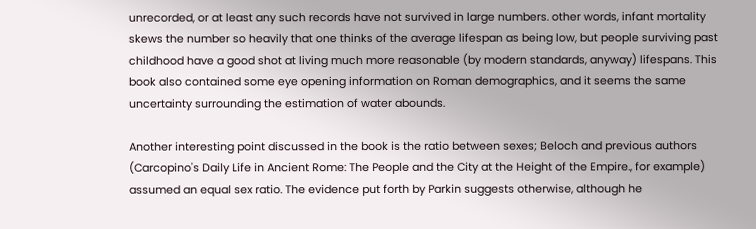unrecorded, or at least any such records have not survived in large numbers. other words, infant mortality skews the number so heavily that one thinks of the average lifespan as being low, but people surviving past childhood have a good shot at living much more reasonable (by modern standards, anyway) lifespans. This book also contained some eye opening information on Roman demographics, and it seems the same uncertainty surrounding the estimation of water abounds.

Another interesting point discussed in the book is the ratio between sexes; Beloch and previous authors (Carcopino's Daily Life in Ancient Rome: The People and the City at the Height of the Empire., for example) assumed an equal sex ratio. The evidence put forth by Parkin suggests otherwise, although he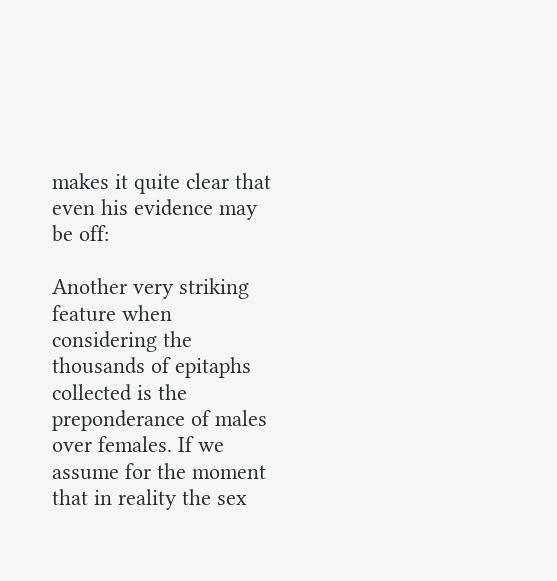makes it quite clear that even his evidence may be off:

Another very striking feature when considering the thousands of epitaphs collected is the preponderance of males over females. If we assume for the moment that in reality the sex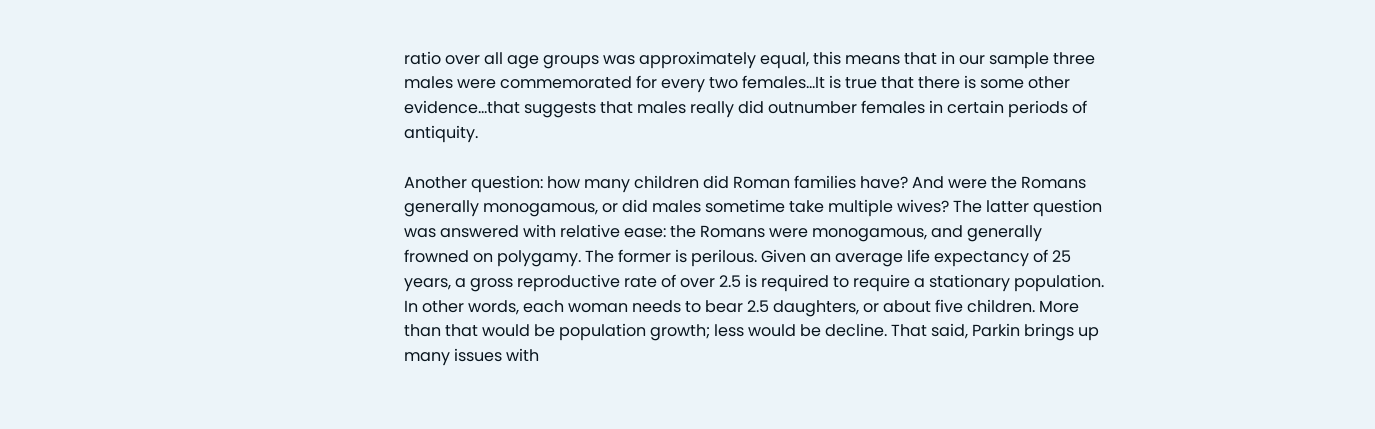ratio over all age groups was approximately equal, this means that in our sample three males were commemorated for every two females...It is true that there is some other evidence...that suggests that males really did outnumber females in certain periods of antiquity.

Another question: how many children did Roman families have? And were the Romans generally monogamous, or did males sometime take multiple wives? The latter question was answered with relative ease: the Romans were monogamous, and generally frowned on polygamy. The former is perilous. Given an average life expectancy of 25 years, a gross reproductive rate of over 2.5 is required to require a stationary population. In other words, each woman needs to bear 2.5 daughters, or about five children. More than that would be population growth; less would be decline. That said, Parkin brings up many issues with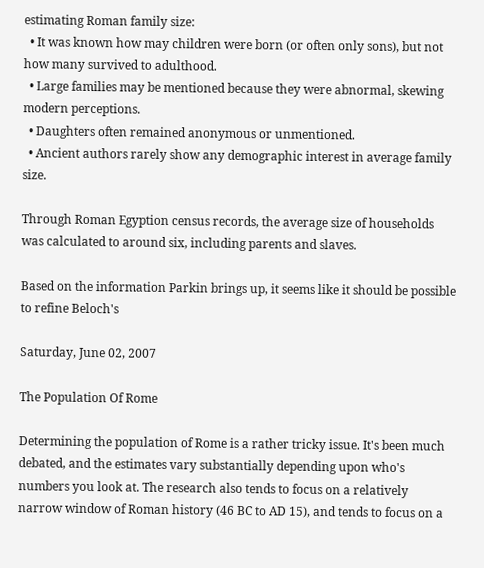estimating Roman family size:
  • It was known how may children were born (or often only sons), but not how many survived to adulthood.
  • Large families may be mentioned because they were abnormal, skewing modern perceptions.
  • Daughters often remained anonymous or unmentioned.
  • Ancient authors rarely show any demographic interest in average family size.

Through Roman Egyption census records, the average size of households was calculated to around six, including parents and slaves.

Based on the information Parkin brings up, it seems like it should be possible to refine Beloch's

Saturday, June 02, 2007

The Population Of Rome

Determining the population of Rome is a rather tricky issue. It's been much debated, and the estimates vary substantially depending upon who's numbers you look at. The research also tends to focus on a relatively narrow window of Roman history (46 BC to AD 15), and tends to focus on a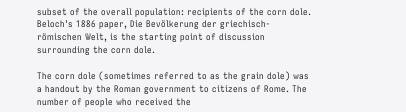subset of the overall population: recipients of the corn dole. Beloch's 1886 paper, Die Bevölkerung der griechisch-römischen Welt, is the starting point of discussion surrounding the corn dole.

The corn dole (sometimes referred to as the grain dole) was a handout by the Roman government to citizens of Rome. The number of people who received the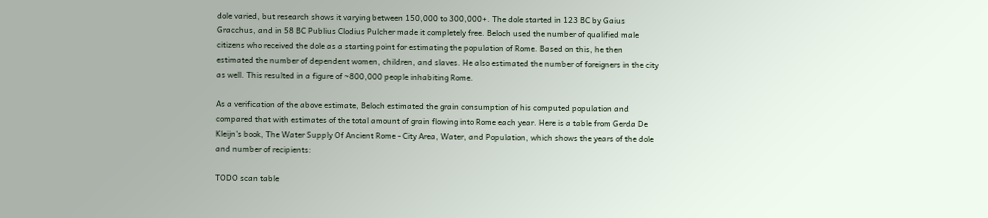dole varied, but research shows it varying between 150,000 to 300,000+. The dole started in 123 BC by Gaius Gracchus, and in 58 BC Publius Clodius Pulcher made it completely free. Beloch used the number of qualified male citizens who received the dole as a starting point for estimating the population of Rome. Based on this, he then estimated the number of dependent women, children, and slaves. He also estimated the number of foreigners in the city as well. This resulted in a figure of ~800,000 people inhabiting Rome.

As a verification of the above estimate, Beloch estimated the grain consumption of his computed population and compared that with estimates of the total amount of grain flowing into Rome each year. Here is a table from Gerda De Kleijn's book, The Water Supply Of Ancient Rome - City Area, Water, and Population, which shows the years of the dole and number of recipients:

TODO scan table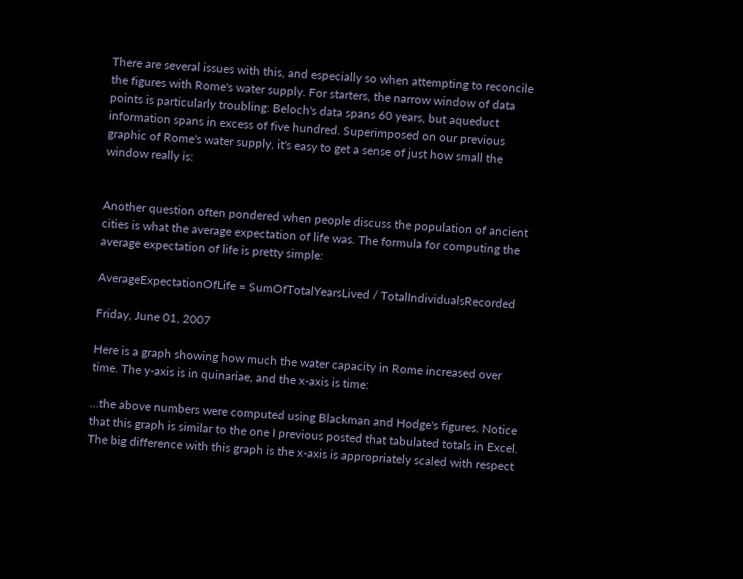There are several issues with this, and especially so when attempting to reconcile the figures with Rome's water supply. For starters, the narrow window of data points is particularly troubling: Beloch's data spans 60 years, but aqueduct information spans in excess of five hundred. Superimposed on our previous graphic of Rome's water supply, it's easy to get a sense of just how small the window really is:


Another question often pondered when people discuss the population of ancient cities is what the average expectation of life was. The formula for computing the average expectation of life is pretty simple:

AverageExpectationOfLife = SumOfTotalYearsLived / TotalIndividualsRecorded

Friday, June 01, 2007

Here is a graph showing how much the water capacity in Rome increased over time. The y-axis is in quinariae, and the x-axis is time:

...the above numbers were computed using Blackman and Hodge's figures. Notice that this graph is similar to the one I previous posted that tabulated totals in Excel. The big difference with this graph is the x-axis is appropriately scaled with respect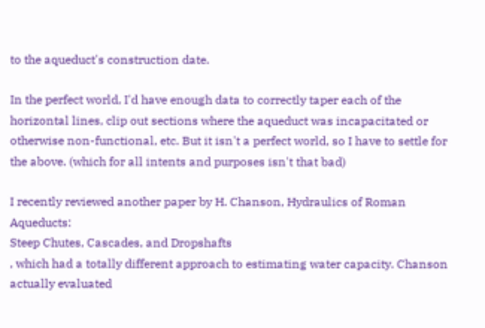to the aqueduct's construction date.

In the perfect world, I'd have enough data to correctly taper each of the horizontal lines, clip out sections where the aqueduct was incapacitated or otherwise non-functional, etc. But it isn't a perfect world, so I have to settle for the above. (which for all intents and purposes isn't that bad)

I recently reviewed another paper by H. Chanson, Hydraulics of Roman Aqueducts:
Steep Chutes, Cascades, and Dropshafts
, which had a totally different approach to estimating water capacity. Chanson actually evaluated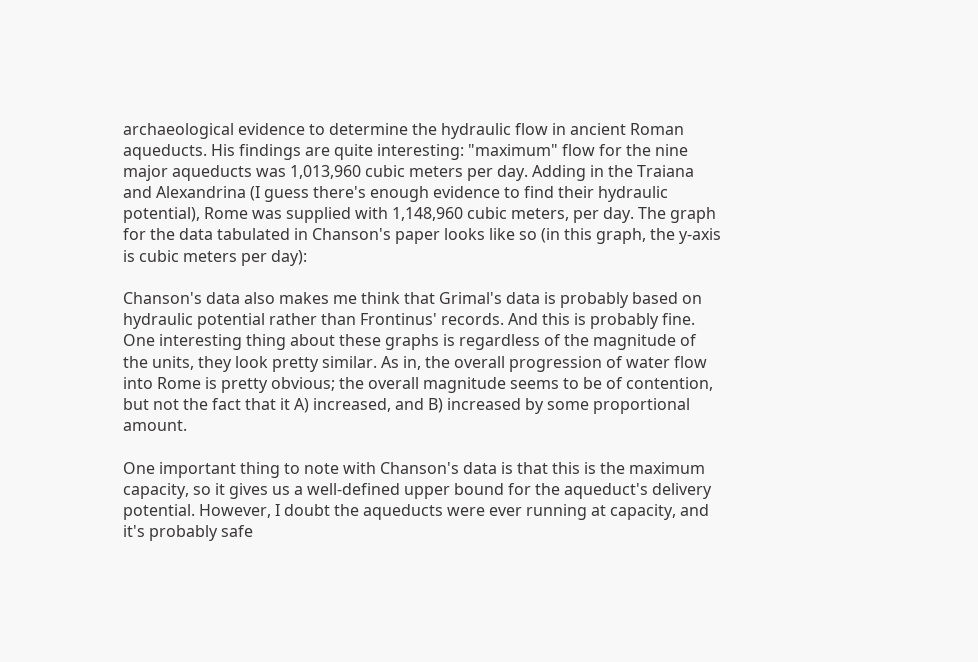archaeological evidence to determine the hydraulic flow in ancient Roman aqueducts. His findings are quite interesting: "maximum" flow for the nine major aqueducts was 1,013,960 cubic meters per day. Adding in the Traiana and Alexandrina (I guess there's enough evidence to find their hydraulic potential), Rome was supplied with 1,148,960 cubic meters, per day. The graph for the data tabulated in Chanson's paper looks like so (in this graph, the y-axis is cubic meters per day):

Chanson's data also makes me think that Grimal's data is probably based on hydraulic potential rather than Frontinus' records. And this is probably fine. One interesting thing about these graphs is regardless of the magnitude of the units, they look pretty similar. As in, the overall progression of water flow into Rome is pretty obvious; the overall magnitude seems to be of contention, but not the fact that it A) increased, and B) increased by some proportional amount.

One important thing to note with Chanson's data is that this is the maximum capacity, so it gives us a well-defined upper bound for the aqueduct's delivery potential. However, I doubt the aqueducts were ever running at capacity, and it's probably safe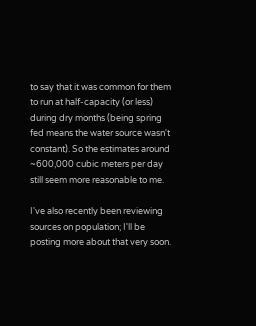to say that it was common for them to run at half-capacity (or less) during dry months (being spring fed means the water source wasn't constant). So the estimates around ~600,000 cubic meters per day still seem more reasonable to me.

I've also recently been reviewing sources on population; I'll be posting more about that very soon.